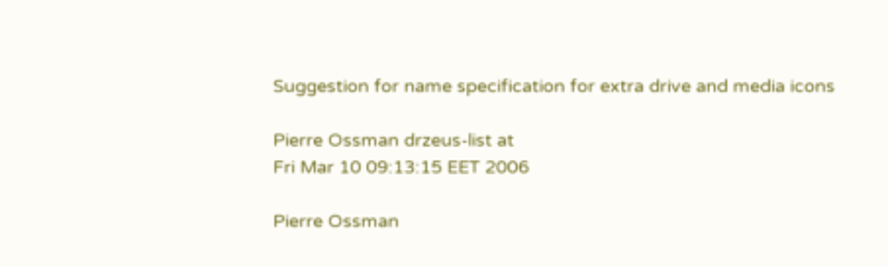Suggestion for name specification for extra drive and media icons

Pierre Ossman drzeus-list at
Fri Mar 10 09:13:15 EET 2006

Pierre Ossman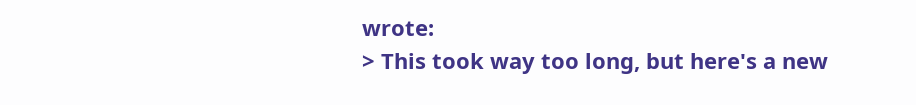wrote:
> This took way too long, but here's a new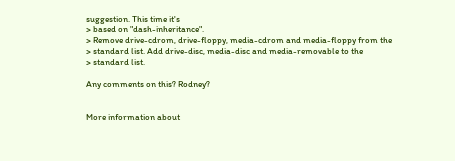suggestion. This time it's
> based on "dash-inheritance".
> Remove drive-cdrom, drive-floppy, media-cdrom and media-floppy from the
> standard list. Add drive-disc, media-disc and media-removable to the
> standard list.

Any comments on this? Rodney?


More information about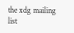the xdg mailing list